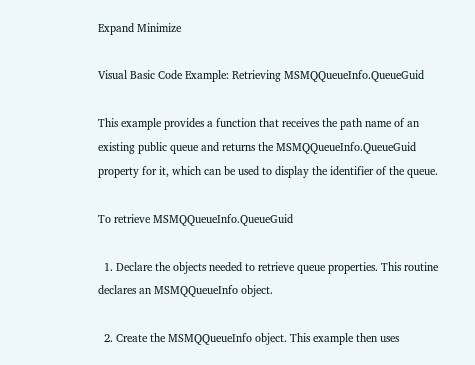Expand Minimize

Visual Basic Code Example: Retrieving MSMQQueueInfo.QueueGuid

This example provides a function that receives the path name of an existing public queue and returns the MSMQQueueInfo.QueueGuid property for it, which can be used to display the identifier of the queue.

To retrieve MSMQQueueInfo.QueueGuid

  1. Declare the objects needed to retrieve queue properties. This routine declares an MSMQQueueInfo object.

  2. Create the MSMQQueueInfo object. This example then uses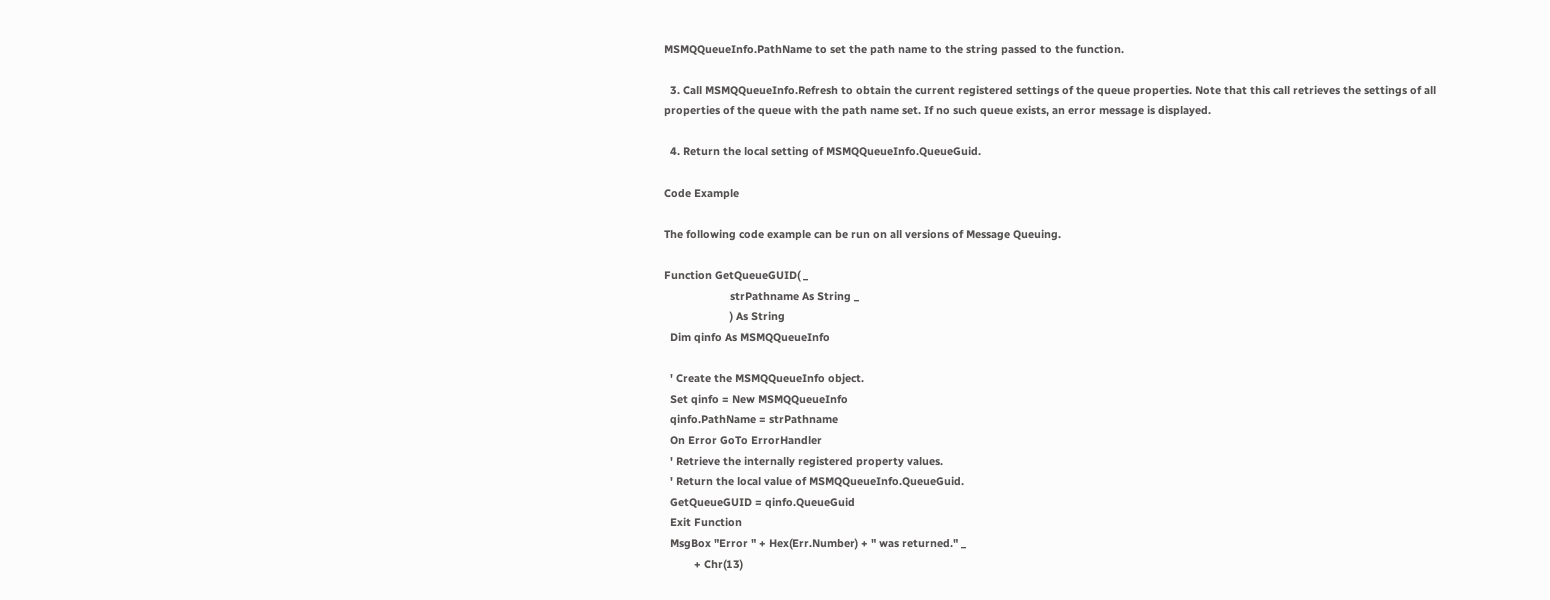MSMQQueueInfo.PathName to set the path name to the string passed to the function.

  3. Call MSMQQueueInfo.Refresh to obtain the current registered settings of the queue properties. Note that this call retrieves the settings of all properties of the queue with the path name set. If no such queue exists, an error message is displayed.

  4. Return the local setting of MSMQQueueInfo.QueueGuid.

Code Example

The following code example can be run on all versions of Message Queuing.

Function GetQueueGUID( _
                      strPathname As String _
                      ) As String
  Dim qinfo As MSMQQueueInfo

  ' Create the MSMQQueueInfo object.
  Set qinfo = New MSMQQueueInfo
  qinfo.PathName = strPathname
  On Error GoTo ErrorHandler
  ' Retrieve the internally registered property values.
  ' Return the local value of MSMQQueueInfo.QueueGuid.
  GetQueueGUID = qinfo.QueueGuid
  Exit Function
  MsgBox "Error " + Hex(Err.Number) + " was returned." _
          + Chr(13)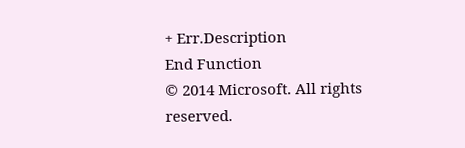+ Err.Description
End Function
© 2014 Microsoft. All rights reserved.